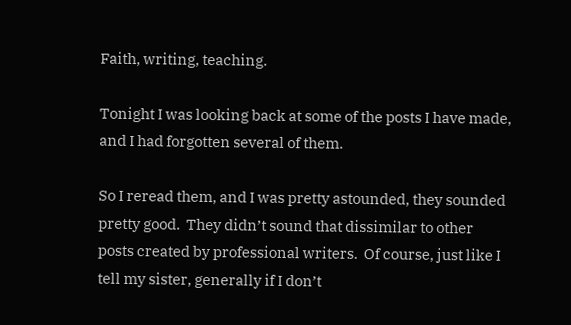Faith, writing, teaching.

Tonight I was looking back at some of the posts I have made, and I had forgotten several of them.

So I reread them, and I was pretty astounded, they sounded pretty good.  They didn’t sound that dissimilar to other posts created by professional writers.  Of course, just like I tell my sister, generally if I don’t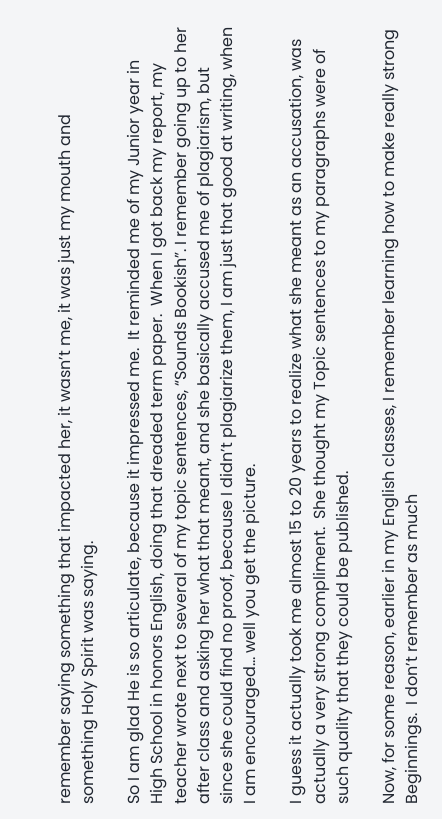remember saying something that impacted her, it wasn’t me, it was just my mouth and something Holy Spirit was saying.

So I am glad He is so articulate, because it impressed me.  It reminded me of my Junior year in High School in honors English, doing that dreaded term paper.  When I got back my report, my teacher wrote next to several of my topic sentences, “Sounds Bookish”. I remember going up to her after class and asking her what that meant, and she basically accused me of plagiarism, but since she could find no proof, because I didn’t plagiarize them, I am just that good at writing, when I am encouraged… well you get the picture.

I guess it actually took me almost 15 to 20 years to realize what she meant as an accusation, was actually a very strong compliment.  She thought my Topic sentences to my paragraphs were of such quality that they could be published.

Now, for some reason, earlier in my English classes, I remember learning how to make really strong Beginnings.  I don’t remember as much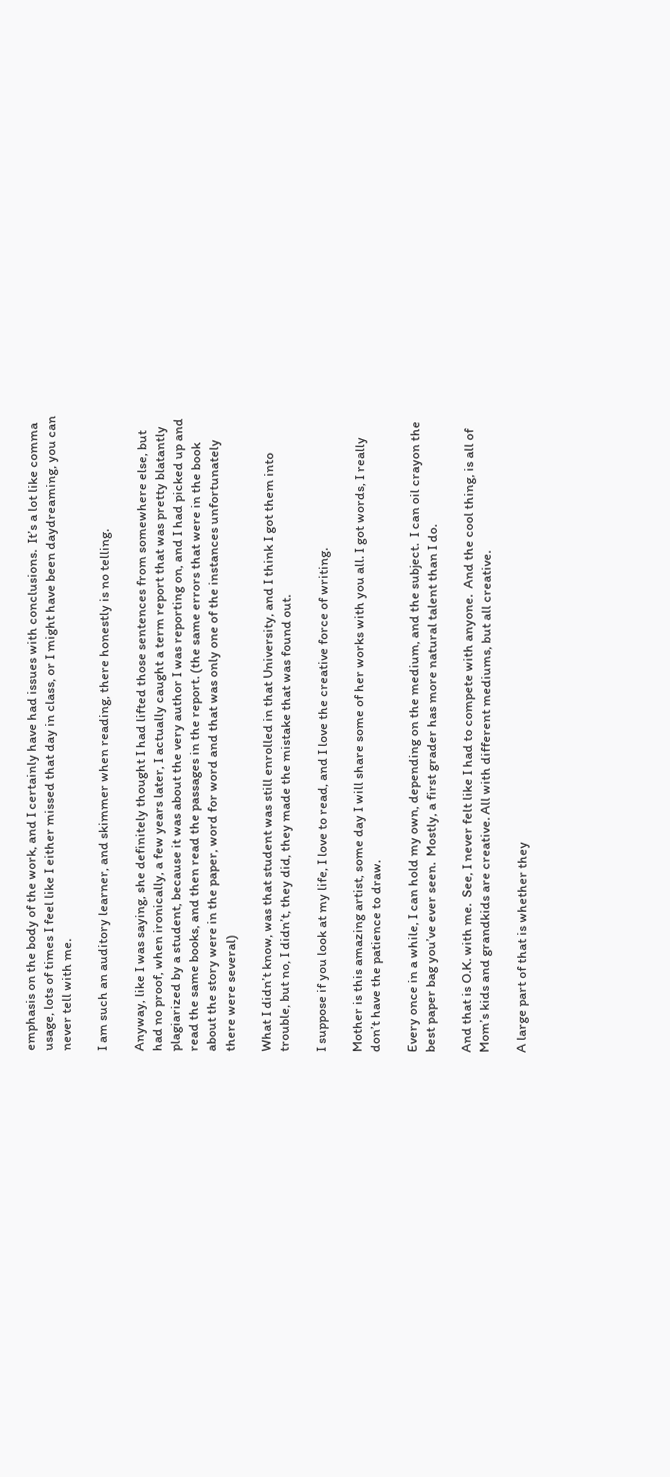emphasis on the body of the work, and I certainly have had issues with conclusions.  It’s a lot like comma usage, lots of times I feel like I either missed that day in class, or I might have been daydreaming, you can never tell with me.

I am such an auditory learner, and skimmer when reading, there honestly is no telling.

Anyway, like I was saying, she definitely thought I had lifted those sentences from somewhere else, but had no proof, when ironically, a few years later, I actually caught a term report that was pretty blatantly plagiarized by a student, because it was about the very author I was reporting on, and I had picked up and read the same books, and then read the passages in the report. (the same errors that were in the book about the story were in the paper, word for word and that was only one of the instances unfortunately there were several)

What I didn’t know, was that student was still enrolled in that University, and I think I got them into trouble, but no, I didn’t, they did, they made the mistake that was found out.

I suppose if you look at my life, I love to read, and I love the creative force of writing.

Mother is this amazing artist, some day I will share some of her works with you all. I got words, I really don’t have the patience to draw.

Every once in a while, I can hold my own, depending on the medium, and the subject.  I can oil crayon the best paper bag you’ve ever seen.  Mostly, a first grader has more natural talent than I do.

And that is O.K. with me.  See, I never felt like I had to compete with anyone.  And the cool thing, is all of Mom’s kids and grandkids are creative. All with different mediums, but all creative.

A large part of that is whether they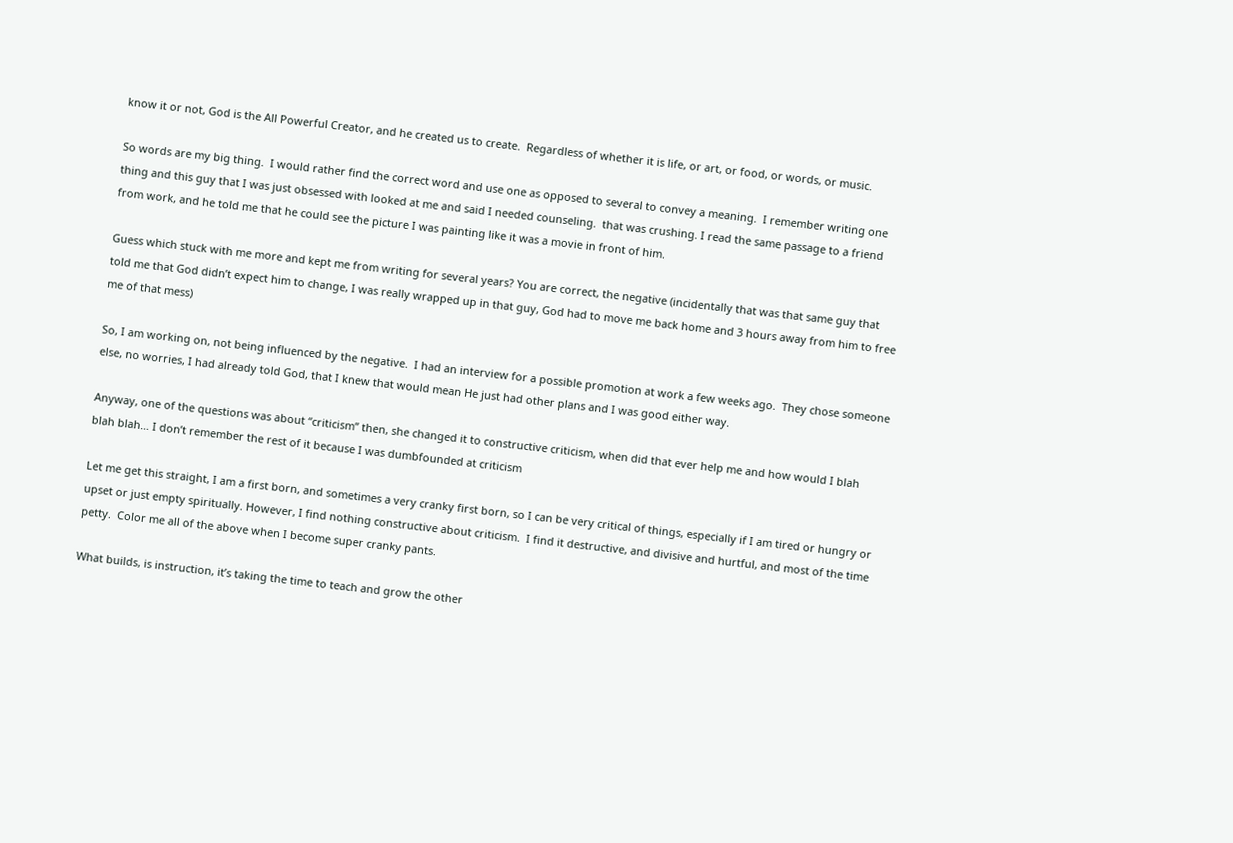know it or not, God is the All Powerful Creator, and he created us to create.  Regardless of whether it is life, or art, or food, or words, or music.

So words are my big thing.  I would rather find the correct word and use one as opposed to several to convey a meaning.  I remember writing one thing and this guy that I was just obsessed with looked at me and said I needed counseling.  that was crushing. I read the same passage to a friend from work, and he told me that he could see the picture I was painting like it was a movie in front of him.

Guess which stuck with me more and kept me from writing for several years? You are correct, the negative (incidentally that was that same guy that told me that God didn’t expect him to change, I was really wrapped up in that guy, God had to move me back home and 3 hours away from him to free me of that mess)

So, I am working on, not being influenced by the negative.  I had an interview for a possible promotion at work a few weeks ago.  They chose someone else, no worries, I had already told God, that I knew that would mean He just had other plans and I was good either way.

Anyway, one of the questions was about “criticism” then, she changed it to constructive criticism, when did that ever help me and how would I blah blah blah… I don’t remember the rest of it because I was dumbfounded at criticism

Let me get this straight, I am a first born, and sometimes a very cranky first born, so I can be very critical of things, especially if I am tired or hungry or upset or just empty spiritually. However, I find nothing constructive about criticism.  I find it destructive, and divisive and hurtful, and most of the time petty.  Color me all of the above when I become super cranky pants.

What builds, is instruction, it’s taking the time to teach and grow the other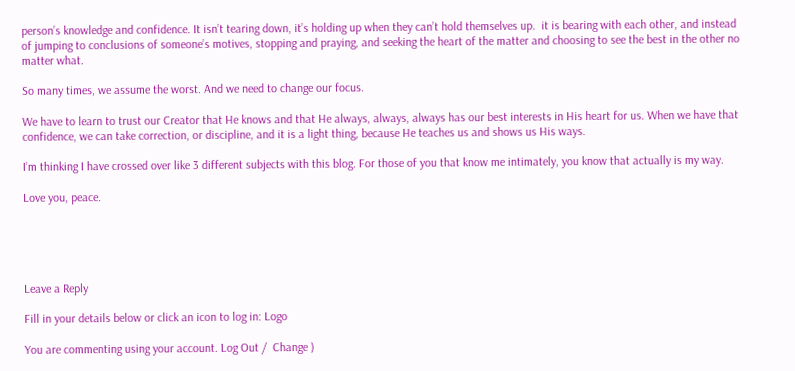person’s knowledge and confidence. It isn’t tearing down, it’s holding up when they can’t hold themselves up.  it is bearing with each other, and instead of jumping to conclusions of someone’s motives, stopping and praying, and seeking the heart of the matter and choosing to see the best in the other no matter what.

So many times, we assume the worst. And we need to change our focus.

We have to learn to trust our Creator that He knows and that He always, always, always has our best interests in His heart for us. When we have that confidence, we can take correction, or discipline, and it is a light thing, because He teaches us and shows us His ways.

I’m thinking I have crossed over like 3 different subjects with this blog. For those of you that know me intimately, you know that actually is my way.

Love you, peace.





Leave a Reply

Fill in your details below or click an icon to log in: Logo

You are commenting using your account. Log Out /  Change )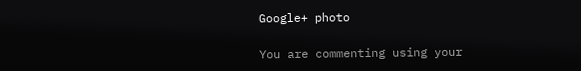Google+ photo

You are commenting using your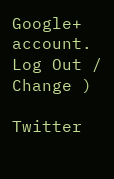Google+ account. Log Out /  Change )

Twitter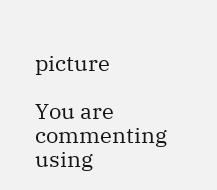picture

You are commenting using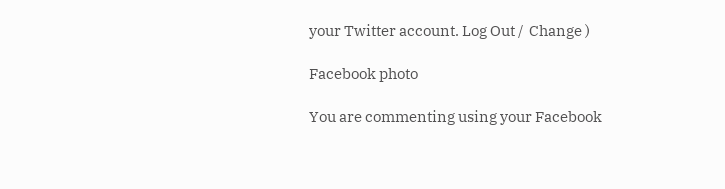your Twitter account. Log Out /  Change )

Facebook photo

You are commenting using your Facebook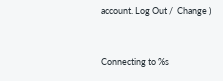account. Log Out /  Change )


Connecting to %s